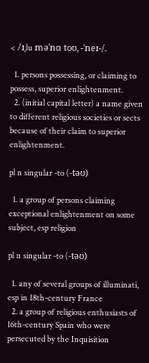< /ɪˌlu məˈnɑ toʊ, -ˈneɪ-/.

  1. persons possessing, or claiming to possess, superior enlightenment.
  2. (initial capital letter) a name given to different religious societies or sects because of their claim to superior enlightenment.

pl n singular -to (-təʊ)

  1. a group of persons claiming exceptional enlightenment on some subject, esp religion

pl n singular -to (-təʊ)

  1. any of several groups of illuminati, esp in 18th-century France
  2. a group of religious enthusiasts of 16th-century Spain who were persecuted by the Inquisition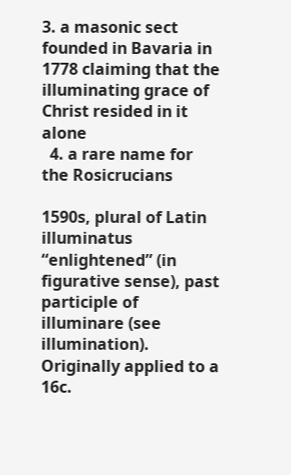3. a masonic sect founded in Bavaria in 1778 claiming that the illuminating grace of Christ resided in it alone
  4. a rare name for the Rosicrucians

1590s, plural of Latin illuminatus “enlightened” (in figurative sense), past participle of illuminare (see illumination). Originally applied to a 16c.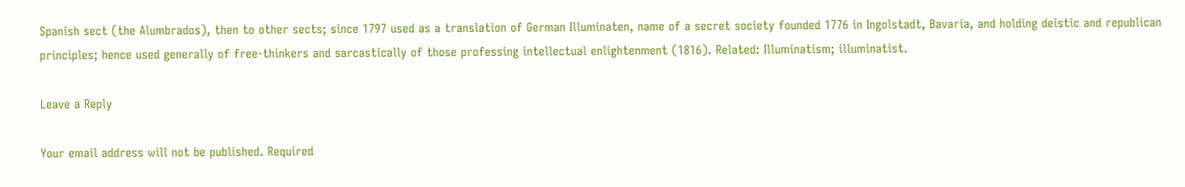Spanish sect (the Alumbrados), then to other sects; since 1797 used as a translation of German Illuminaten, name of a secret society founded 1776 in Ingolstadt, Bavaria, and holding deistic and republican principles; hence used generally of free-thinkers and sarcastically of those professing intellectual enlightenment (1816). Related: Illuminatism; illuminatist.

Leave a Reply

Your email address will not be published. Required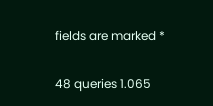fields are marked *

48 queries 1.065